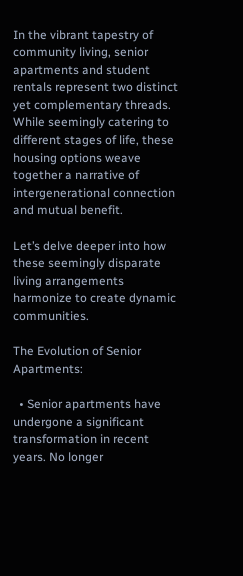In the vibrant tapestry of community living, senior apartments and student rentals represent two distinct yet complementary threads. While seemingly catering to different stages of life, these housing options weave together a narrative of intergenerational connection and mutual benefit.

Let’s delve deeper into how these seemingly disparate living arrangements harmonize to create dynamic communities.

The Evolution of Senior Apartments:

  • Senior apartments have undergone a significant transformation in recent years. No longer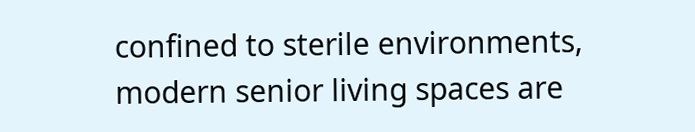confined to sterile environments, modern senior living spaces are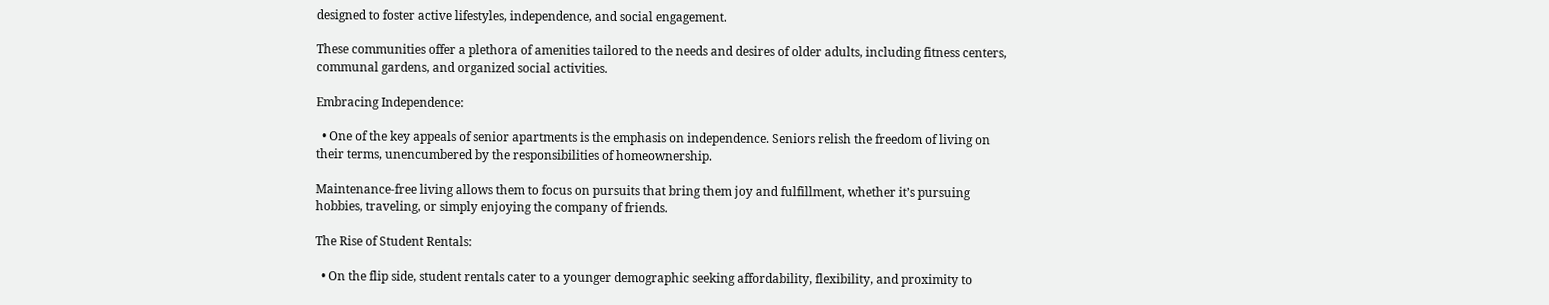designed to foster active lifestyles, independence, and social engagement.

These communities offer a plethora of amenities tailored to the needs and desires of older adults, including fitness centers, communal gardens, and organized social activities.

Embracing Independence:

  • One of the key appeals of senior apartments is the emphasis on independence. Seniors relish the freedom of living on their terms, unencumbered by the responsibilities of homeownership.

Maintenance-free living allows them to focus on pursuits that bring them joy and fulfillment, whether it’s pursuing hobbies, traveling, or simply enjoying the company of friends.

The Rise of Student Rentals:

  • On the flip side, student rentals cater to a younger demographic seeking affordability, flexibility, and proximity to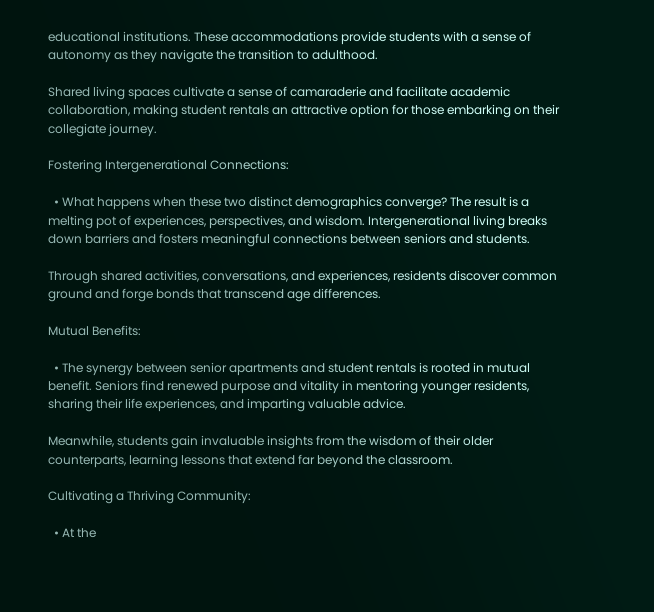educational institutions. These accommodations provide students with a sense of autonomy as they navigate the transition to adulthood.

Shared living spaces cultivate a sense of camaraderie and facilitate academic collaboration, making student rentals an attractive option for those embarking on their collegiate journey.

Fostering Intergenerational Connections:

  • What happens when these two distinct demographics converge? The result is a melting pot of experiences, perspectives, and wisdom. Intergenerational living breaks down barriers and fosters meaningful connections between seniors and students.

Through shared activities, conversations, and experiences, residents discover common ground and forge bonds that transcend age differences.

Mutual Benefits:

  • The synergy between senior apartments and student rentals is rooted in mutual benefit. Seniors find renewed purpose and vitality in mentoring younger residents, sharing their life experiences, and imparting valuable advice.

Meanwhile, students gain invaluable insights from the wisdom of their older counterparts, learning lessons that extend far beyond the classroom.

Cultivating a Thriving Community:

  • At the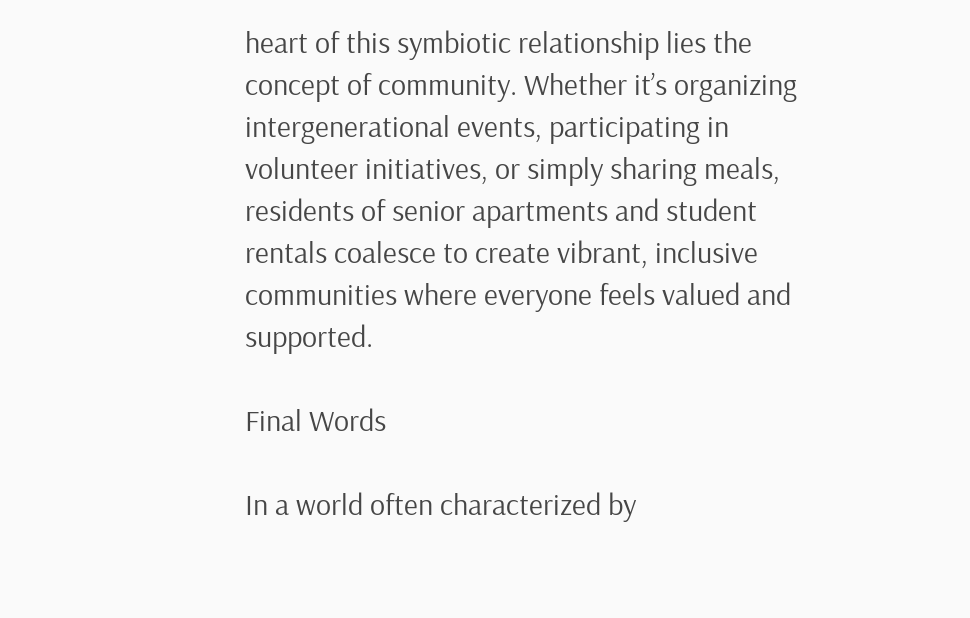heart of this symbiotic relationship lies the concept of community. Whether it’s organizing intergenerational events, participating in volunteer initiatives, or simply sharing meals, residents of senior apartments and student rentals coalesce to create vibrant, inclusive communities where everyone feels valued and supported.

Final Words

In a world often characterized by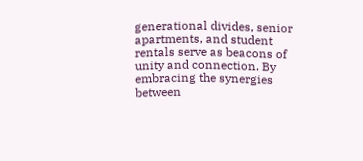generational divides, senior apartments, and student rentals serve as beacons of unity and connection. By embracing the synergies between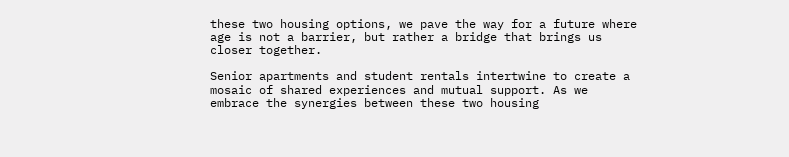these two housing options, we pave the way for a future where age is not a barrier, but rather a bridge that brings us closer together.

Senior apartments and student rentals intertwine to create a mosaic of shared experiences and mutual support. As we embrace the synergies between these two housing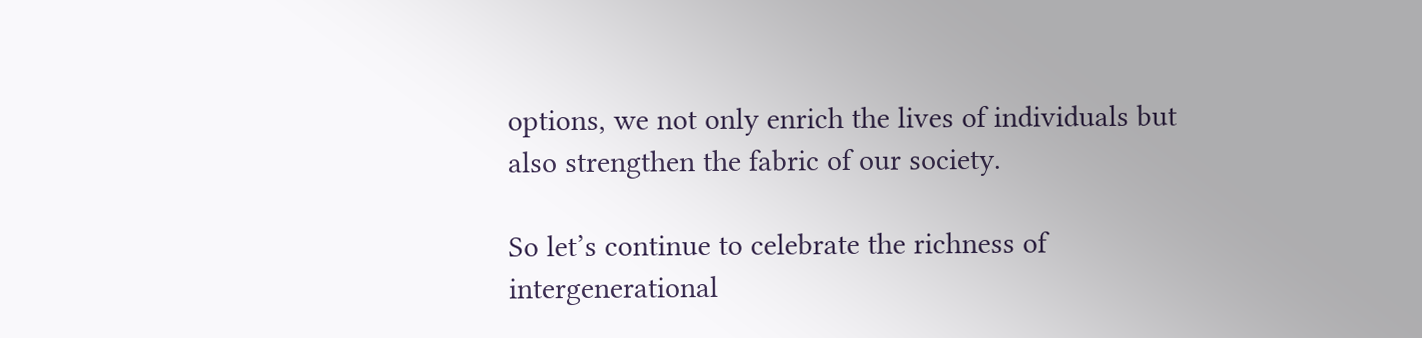options, we not only enrich the lives of individuals but also strengthen the fabric of our society.

So let’s continue to celebrate the richness of intergenerational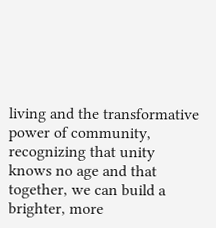living and the transformative power of community, recognizing that unity knows no age and that together, we can build a brighter, more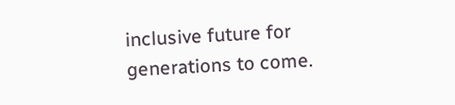inclusive future for generations to come.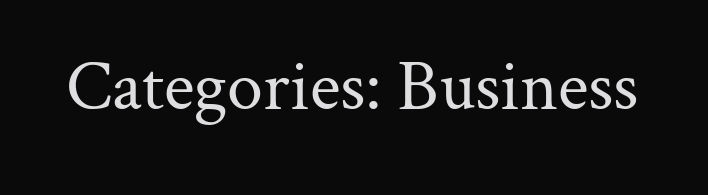Categories: Business